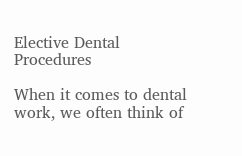Elective Dental Procedures

When it comes to dental work, we often think of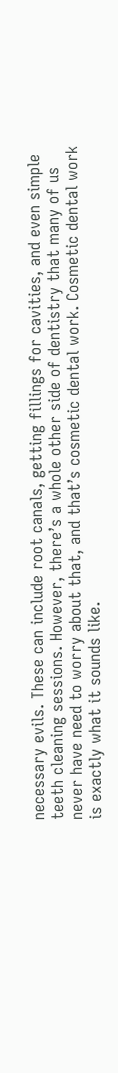necessary evils. These can include root canals, getting fillings for cavities, and even simple teeth cleaning sessions. However, there’s a whole other side of dentistry that many of us never have need to worry about that, and that’s cosmetic dental work. Cosmetic dental work is exactly what it sounds like.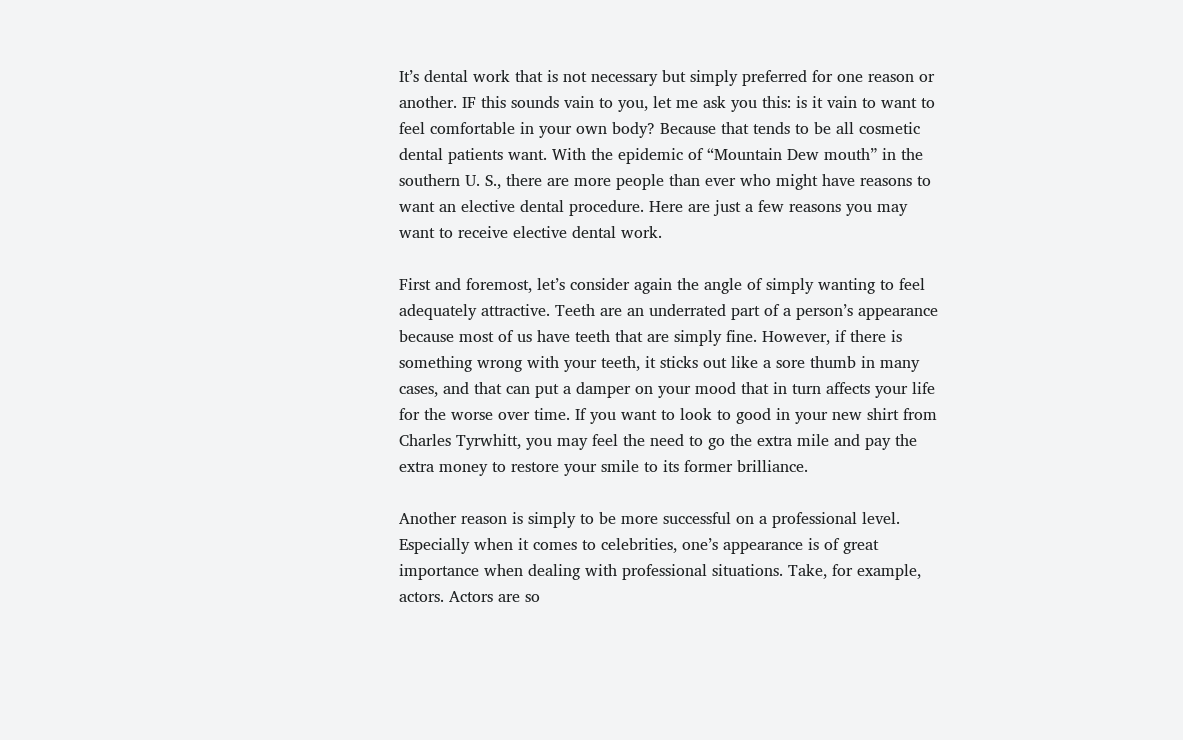It’s dental work that is not necessary but simply preferred for one reason or another. IF this sounds vain to you, let me ask you this: is it vain to want to feel comfortable in your own body? Because that tends to be all cosmetic dental patients want. With the epidemic of “Mountain Dew mouth” in the southern U. S., there are more people than ever who might have reasons to want an elective dental procedure. Here are just a few reasons you may want to receive elective dental work.

First and foremost, let’s consider again the angle of simply wanting to feel adequately attractive. Teeth are an underrated part of a person’s appearance because most of us have teeth that are simply fine. However, if there is something wrong with your teeth, it sticks out like a sore thumb in many cases, and that can put a damper on your mood that in turn affects your life for the worse over time. If you want to look to good in your new shirt from Charles Tyrwhitt, you may feel the need to go the extra mile and pay the extra money to restore your smile to its former brilliance.

Another reason is simply to be more successful on a professional level. Especially when it comes to celebrities, one’s appearance is of great importance when dealing with professional situations. Take, for example, actors. Actors are so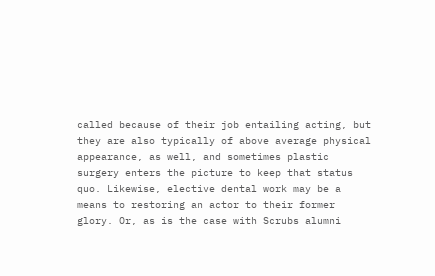called because of their job entailing acting, but they are also typically of above average physical appearance, as well, and sometimes plastic surgery enters the picture to keep that status quo. Likewise, elective dental work may be a means to restoring an actor to their former glory. Or, as is the case with Scrubs alumni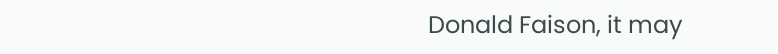Donald Faison, it may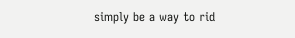simply be a way to rid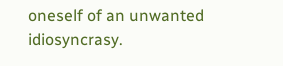oneself of an unwanted idiosyncrasy.